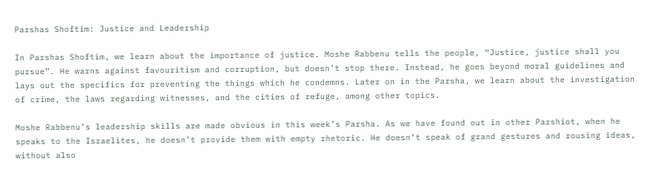Parshas Shoftim: Justice and Leadership

In Parshas Shoftim, we learn about the importance of justice. Moshe Rabbenu tells the people, “Justice, justice shall you pursue”. He warns against favouritism and corruption, but doesn’t stop there. Instead, he goes beyond moral guidelines and lays out the specifics for preventing the things which he condemns. Later on in the Parsha, we learn about the investigation of crime, the laws regarding witnesses, and the cities of refuge, among other topics.

Moshe Rabbenu’s leadership skills are made obvious in this week’s Parsha. As we have found out in other Parshiot, when he speaks to the Israelites, he doesn’t provide them with empty rhetoric. He doesn’t speak of grand gestures and rousing ideas, without also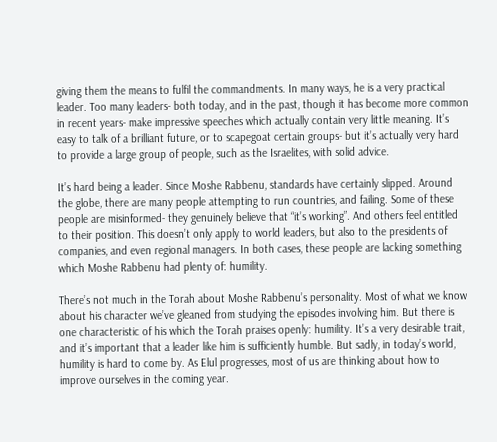giving them the means to fulfil the commandments. In many ways, he is a very practical leader. Too many leaders- both today, and in the past, though it has become more common in recent years- make impressive speeches which actually contain very little meaning. It’s easy to talk of a brilliant future, or to scapegoat certain groups- but it’s actually very hard to provide a large group of people, such as the Israelites, with solid advice.

It’s hard being a leader. Since Moshe Rabbenu, standards have certainly slipped. Around the globe, there are many people attempting to run countries, and failing. Some of these people are misinformed- they genuinely believe that “it’s working”. And others feel entitled to their position. This doesn’t only apply to world leaders, but also to the presidents of companies, and even regional managers. In both cases, these people are lacking something which Moshe Rabbenu had plenty of: humility.

There’s not much in the Torah about Moshe Rabbenu’s personality. Most of what we know about his character we’ve gleaned from studying the episodes involving him. But there is one characteristic of his which the Torah praises openly: humility. It’s a very desirable trait, and it’s important that a leader like him is sufficiently humble. But sadly, in today’s world, humility is hard to come by. As Elul progresses, most of us are thinking about how to improve ourselves in the coming year.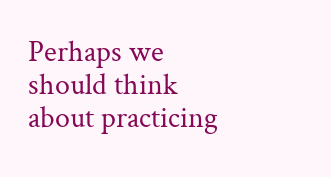Perhaps we should think about practicing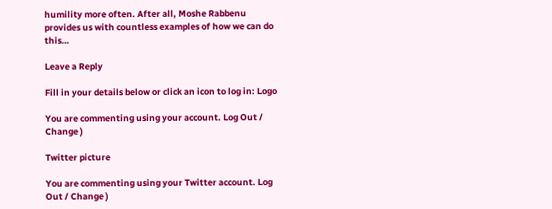humility more often. After all, Moshe Rabbenu provides us with countless examples of how we can do this…

Leave a Reply

Fill in your details below or click an icon to log in: Logo

You are commenting using your account. Log Out / Change )

Twitter picture

You are commenting using your Twitter account. Log Out / Change )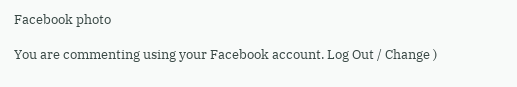Facebook photo

You are commenting using your Facebook account. Log Out / Change )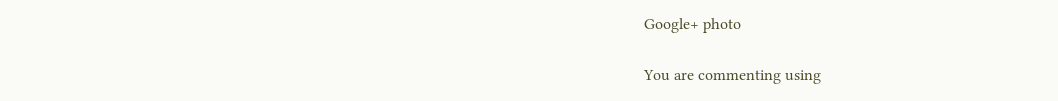Google+ photo

You are commenting using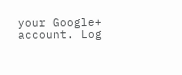your Google+ account. Log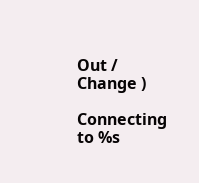Out / Change )

Connecting to %s